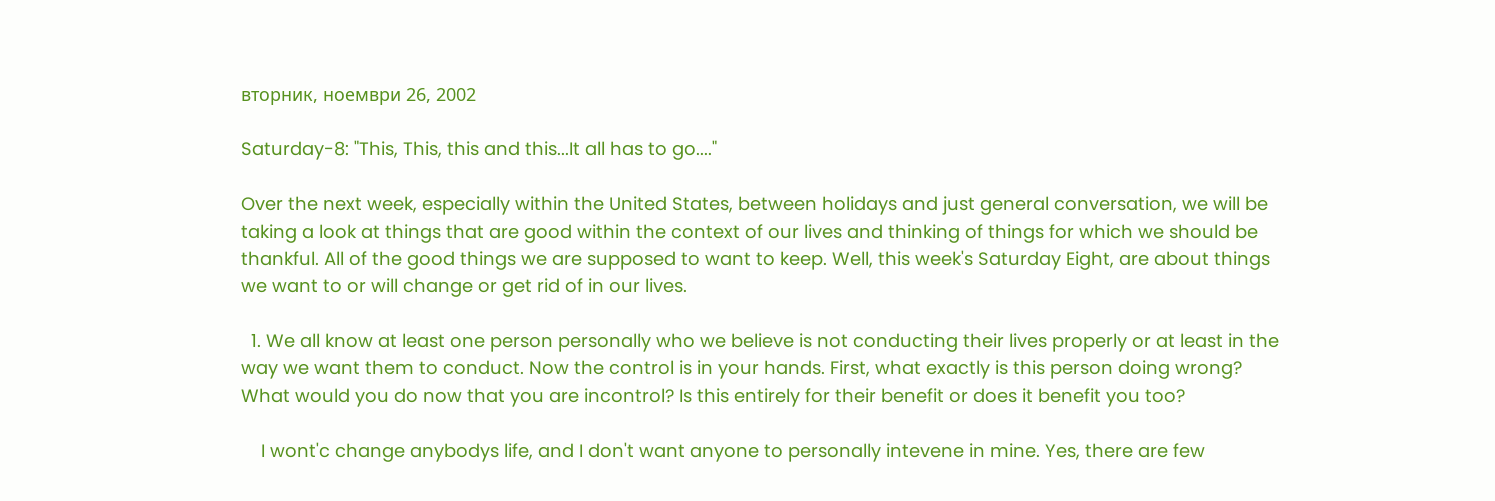вторник, ноември 26, 2002

Saturday-8: "This, This, this and this...It all has to go...."

Over the next week, especially within the United States, between holidays and just general conversation, we will be taking a look at things that are good within the context of our lives and thinking of things for which we should be thankful. All of the good things we are supposed to want to keep. Well, this week's Saturday Eight, are about things we want to or will change or get rid of in our lives.

  1. We all know at least one person personally who we believe is not conducting their lives properly or at least in the way we want them to conduct. Now the control is in your hands. First, what exactly is this person doing wrong? What would you do now that you are incontrol? Is this entirely for their benefit or does it benefit you too?

    I wont'c change anybodys life, and I don't want anyone to personally intevene in mine. Yes, there are few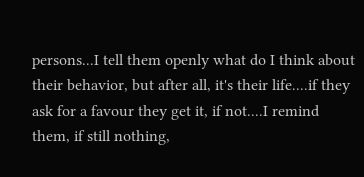persons...I tell them openly what do I think about their behavior, but after all, it's their life....if they ask for a favour they get it, if not....I remind them, if still nothing,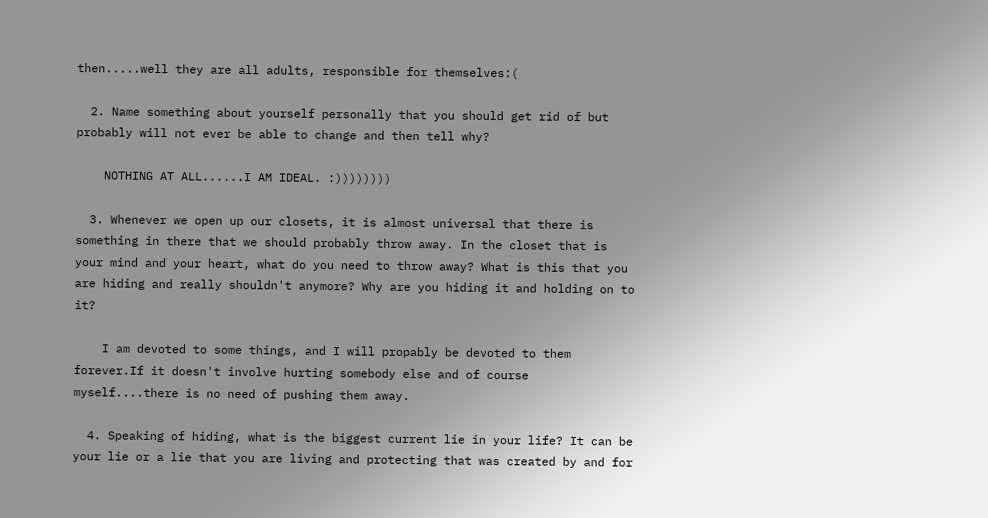then.....well they are all adults, responsible for themselves:(

  2. Name something about yourself personally that you should get rid of but probably will not ever be able to change and then tell why?

    NOTHING AT ALL......I AM IDEAL. :))))))))

  3. Whenever we open up our closets, it is almost universal that there is something in there that we should probably throw away. In the closet that is your mind and your heart, what do you need to throw away? What is this that you are hiding and really shouldn't anymore? Why are you hiding it and holding on to it?

    I am devoted to some things, and I will propably be devoted to them forever.If it doesn't involve hurting somebody else and of course myself....there is no need of pushing them away.

  4. Speaking of hiding, what is the biggest current lie in your life? It can be your lie or a lie that you are living and protecting that was created by and for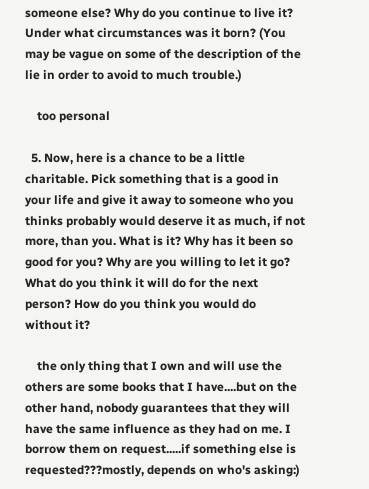someone else? Why do you continue to live it? Under what circumstances was it born? (You may be vague on some of the description of the lie in order to avoid to much trouble.)

    too personal

  5. Now, here is a chance to be a little charitable. Pick something that is a good in your life and give it away to someone who you thinks probably would deserve it as much, if not more, than you. What is it? Why has it been so good for you? Why are you willing to let it go? What do you think it will do for the next person? How do you think you would do without it?

    the only thing that I own and will use the others are some books that I have....but on the other hand, nobody guarantees that they will have the same influence as they had on me. I borrow them on request.....if something else is requested???mostly, depends on who's asking:)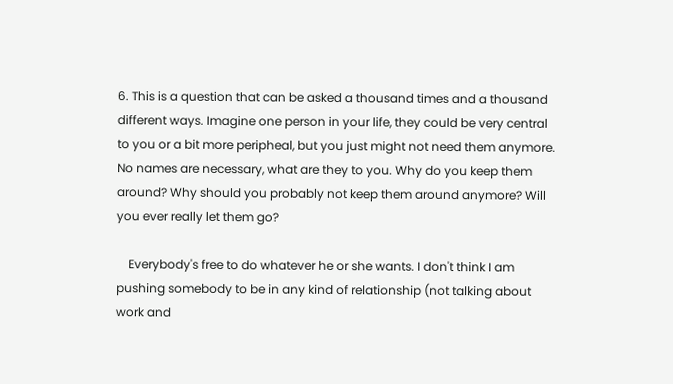6. This is a question that can be asked a thousand times and a thousand different ways. Imagine one person in your life, they could be very central to you or a bit more peripheal, but you just might not need them anymore. No names are necessary, what are they to you. Why do you keep them around? Why should you probably not keep them around anymore? Will you ever really let them go?

    Everybody's free to do whatever he or she wants. I don't think I am pushing somebody to be in any kind of relationship (not talking about work and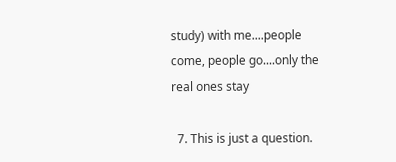study) with me....people come, people go....only the real ones stay

  7. This is just a question.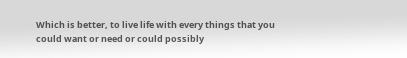Which is better, to live life with every things that you could want or need or could possibly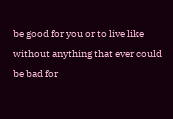be good for you or to live like without anything that ever could be bad for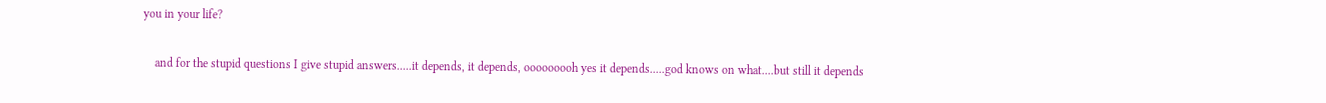you in your life?

    and for the stupid questions I give stupid answers.....it depends, it depends, ooooooooh yes it depends.....god knows on what....but still it depends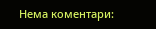Нема коментари: